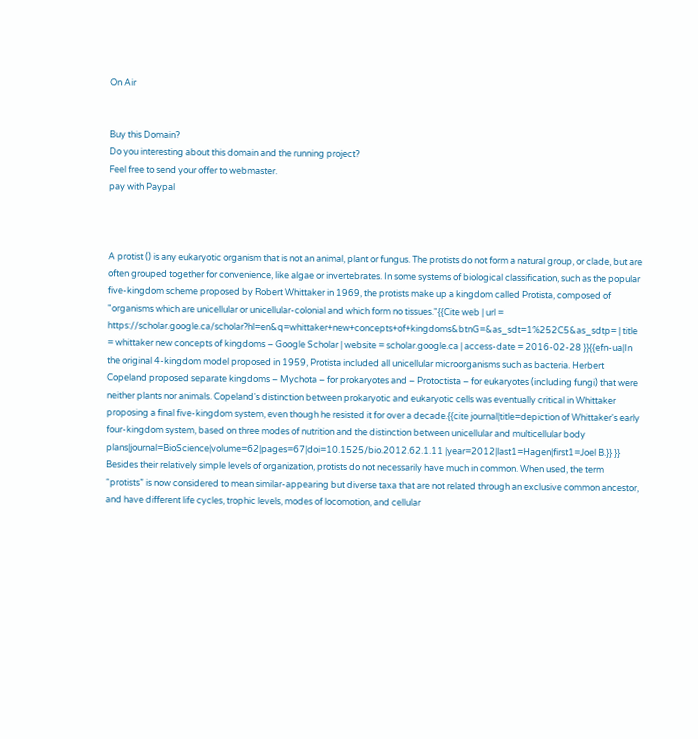On Air


Buy this Domain?
Do you interesting about this domain and the running project?
Feel free to send your offer to webmaster.
pay with Paypal



A protist () is any eukaryotic organism that is not an animal, plant or fungus. The protists do not form a natural group, or clade, but are often grouped together for convenience, like algae or invertebrates. In some systems of biological classification, such as the popular five-kingdom scheme proposed by Robert Whittaker in 1969, the protists make up a kingdom called Protista, composed of "organisms which are unicellular or unicellular-colonial and which form no tissues."{{Cite web | url = https://scholar.google.ca/scholar?hl=en&q=whittaker+new+concepts+of+kingdoms&btnG=&as_sdt=1%252C5&as_sdtp= | title = whittaker new concepts of kingdoms – Google Scholar | website = scholar.google.ca | access-date = 2016-02-28 }}{{efn-ua|In the original 4-kingdom model proposed in 1959, Protista included all unicellular microorganisms such as bacteria. Herbert Copeland proposed separate kingdoms – Mychota – for prokaryotes and – Protoctista – for eukaryotes (including fungi) that were neither plants nor animals. Copeland's distinction between prokaryotic and eukaryotic cells was eventually critical in Whittaker proposing a final five-kingdom system, even though he resisted it for over a decade.{{cite journal|title=depiction of Whittaker's early four-kingdom system, based on three modes of nutrition and the distinction between unicellular and multicellular body plans|journal=BioScience|volume=62|pages=67|doi=10.1525/bio.2012.62.1.11 |year=2012|last1=Hagen|first1=Joel B.}} }} Besides their relatively simple levels of organization, protists do not necessarily have much in common. When used, the term “protists” is now considered to mean similar-appearing but diverse taxa that are not related through an exclusive common ancestor, and have different life cycles, trophic levels, modes of locomotion, and cellular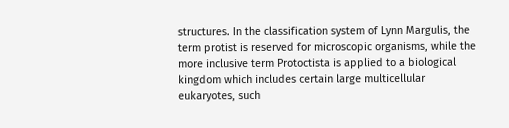structures. In the classification system of Lynn Margulis, the term protist is reserved for microscopic organisms, while the more inclusive term Protoctista is applied to a biological kingdom which includes certain large multicellular eukaryotes, such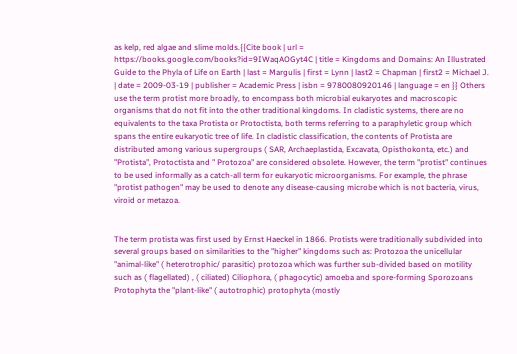as kelp, red algae and slime molds.{{Cite book | url = https://books.google.com/books?id=9IWaqAOGyt4C | title = Kingdoms and Domains: An Illustrated Guide to the Phyla of Life on Earth | last = Margulis | first = Lynn | last2 = Chapman | first2 = Michael J. | date = 2009-03-19 | publisher = Academic Press | isbn = 9780080920146 | language = en }} Others use the term protist more broadly, to encompass both microbial eukaryotes and macroscopic organisms that do not fit into the other traditional kingdoms. In cladistic systems, there are no equivalents to the taxa Protista or Protoctista, both terms referring to a paraphyletic group which spans the entire eukaryotic tree of life. In cladistic classification, the contents of Protista are distributed among various supergroups ( SAR, Archaeplastida, Excavata, Opisthokonta, etc.) and "Protista", Protoctista and " Protozoa" are considered obsolete. However, the term "protist" continues to be used informally as a catch-all term for eukaryotic microorganisms. For example, the phrase "protist pathogen" may be used to denote any disease-causing microbe which is not bacteria, virus, viroid or metazoa.


The term protista was first used by Ernst Haeckel in 1866. Protists were traditionally subdivided into several groups based on similarities to the "higher" kingdoms such as: Protozoa the unicellular "animal-like" ( heterotrophic/ parasitic) protozoa which was further sub-divided based on motility such as ( flagellated) , ( ciliated) Ciliophora, ( phagocytic) amoeba and spore-forming Sporozoans Protophyta the "plant-like" ( autotrophic) protophyta (mostly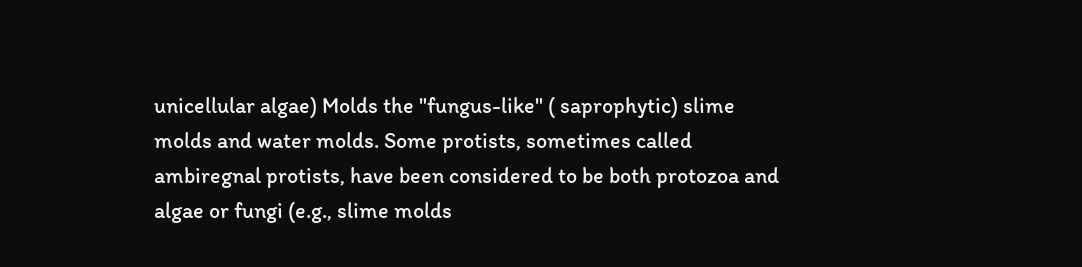unicellular algae) Molds the "fungus-like" ( saprophytic) slime molds and water molds. Some protists, sometimes called ambiregnal protists, have been considered to be both protozoa and algae or fungi (e.g., slime molds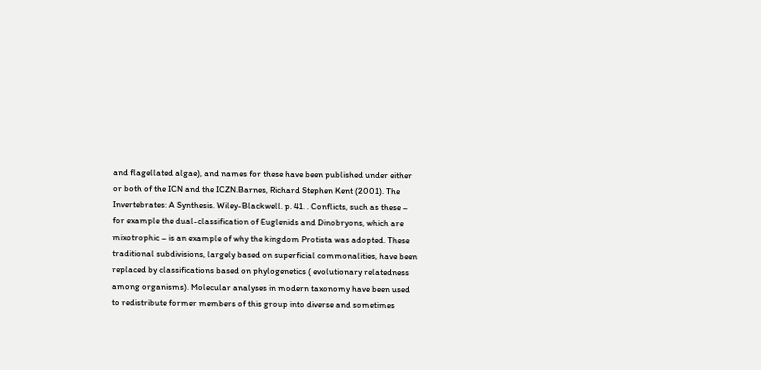and flagellated algae), and names for these have been published under either or both of the ICN and the ICZN.Barnes, Richard Stephen Kent (2001). The Invertebrates: A Synthesis. Wiley-Blackwell. p. 41. . Conflicts, such as these – for example the dual-classification of Euglenids and Dinobryons, which are mixotrophic – is an example of why the kingdom Protista was adopted. These traditional subdivisions, largely based on superficial commonalities, have been replaced by classifications based on phylogenetics ( evolutionary relatedness among organisms). Molecular analyses in modern taxonomy have been used to redistribute former members of this group into diverse and sometimes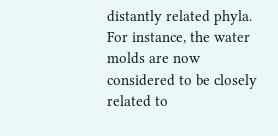distantly related phyla. For instance, the water molds are now considered to be closely related to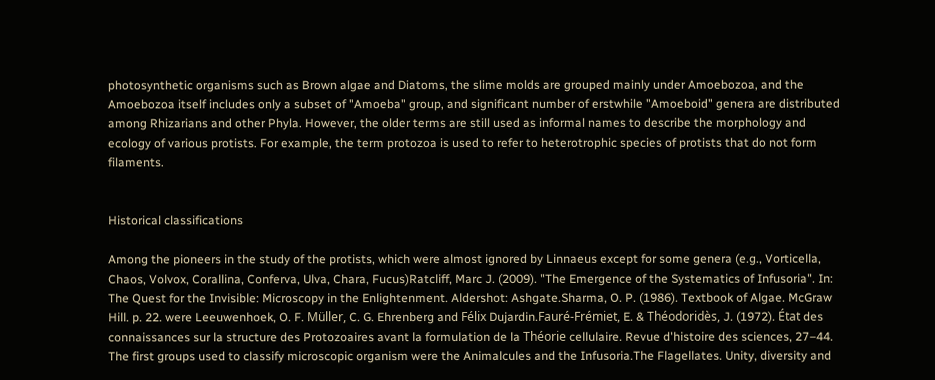photosynthetic organisms such as Brown algae and Diatoms, the slime molds are grouped mainly under Amoebozoa, and the Amoebozoa itself includes only a subset of "Amoeba" group, and significant number of erstwhile "Amoeboid" genera are distributed among Rhizarians and other Phyla. However, the older terms are still used as informal names to describe the morphology and ecology of various protists. For example, the term protozoa is used to refer to heterotrophic species of protists that do not form filaments.


Historical classifications

Among the pioneers in the study of the protists, which were almost ignored by Linnaeus except for some genera (e.g., Vorticella, Chaos, Volvox, Corallina, Conferva, Ulva, Chara, Fucus)Ratcliff, Marc J. (2009). "The Emergence of the Systematics of Infusoria". In: The Quest for the Invisible: Microscopy in the Enlightenment. Aldershot: Ashgate.Sharma, O. P. (1986). Textbook of Algae. McGraw Hill. p. 22. were Leeuwenhoek, O. F. Müller, C. G. Ehrenberg and Félix Dujardin.Fauré-Frémiet, E. & Théodoridès, J. (1972). État des connaissances sur la structure des Protozoaires avant la formulation de la Théorie cellulaire. Revue d'histoire des sciences, 27–44. The first groups used to classify microscopic organism were the Animalcules and the Infusoria.The Flagellates. Unity, diversity and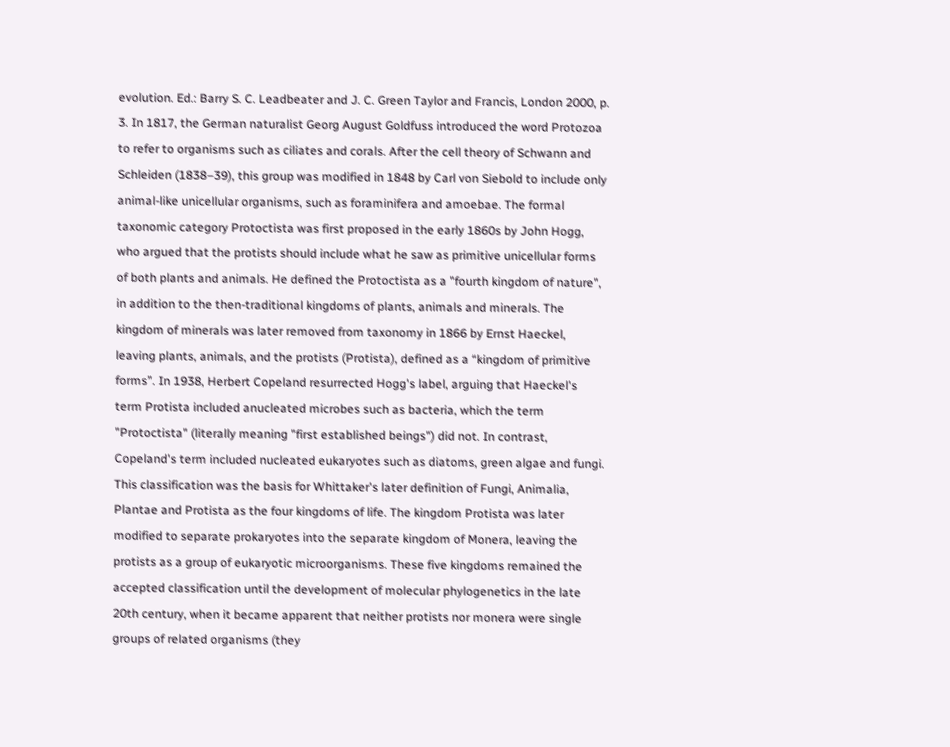evolution. Ed.: Barry S. C. Leadbeater and J. C. Green Taylor and Francis, London 2000, p. 3. In 1817, the German naturalist Georg August Goldfuss introduced the word Protozoa to refer to organisms such as ciliates and corals. After the cell theory of Schwann and Schleiden (1838–39), this group was modified in 1848 by Carl von Siebold to include only animal-like unicellular organisms, such as foraminifera and amoebae. The formal taxonomic category Protoctista was first proposed in the early 1860s by John Hogg, who argued that the protists should include what he saw as primitive unicellular forms of both plants and animals. He defined the Protoctista as a "fourth kingdom of nature", in addition to the then-traditional kingdoms of plants, animals and minerals. The kingdom of minerals was later removed from taxonomy in 1866 by Ernst Haeckel, leaving plants, animals, and the protists (Protista), defined as a “kingdom of primitive forms”. In 1938, Herbert Copeland resurrected Hogg's label, arguing that Haeckel's term Protista included anucleated microbes such as bacteria, which the term "Protoctista" (literally meaning "first established beings") did not. In contrast, Copeland's term included nucleated eukaryotes such as diatoms, green algae and fungi. This classification was the basis for Whittaker's later definition of Fungi, Animalia, Plantae and Protista as the four kingdoms of life. The kingdom Protista was later modified to separate prokaryotes into the separate kingdom of Monera, leaving the protists as a group of eukaryotic microorganisms. These five kingdoms remained the accepted classification until the development of molecular phylogenetics in the late 20th century, when it became apparent that neither protists nor monera were single groups of related organisms (they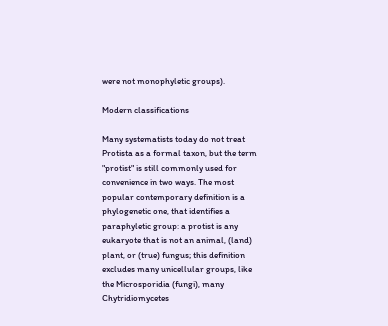were not monophyletic groups).

Modern classifications

Many systematists today do not treat Protista as a formal taxon, but the term "protist" is still commonly used for convenience in two ways. The most popular contemporary definition is a phylogenetic one, that identifies a paraphyletic group: a protist is any eukaryote that is not an animal, (land) plant, or (true) fungus; this definition excludes many unicellular groups, like the Microsporidia (fungi), many Chytridiomycetes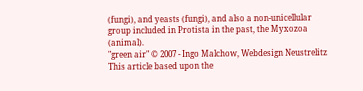(fungi), and yeasts (fungi), and also a non-unicellular group included in Protista in the past, the Myxozoa (animal).
"green air" © 2007 - Ingo Malchow, Webdesign Neustrelitz
This article based upon the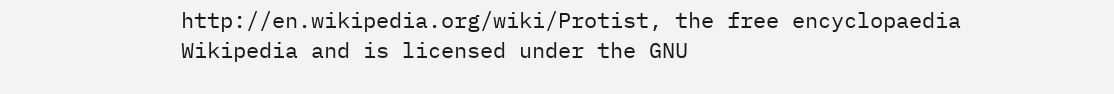http://en.wikipedia.org/wiki/Protist, the free encyclopaedia Wikipedia and is licensed under the GNU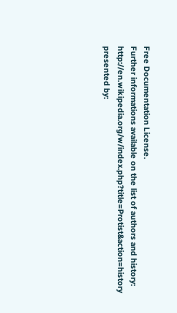Free Documentation License.
Further informations available on the list of authors and history: http://en.wikipedia.org/w/index.php?title=Protist&action=history
presented by: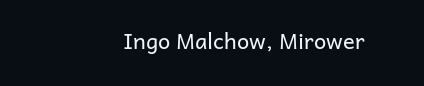Ingo Malchow, Mirower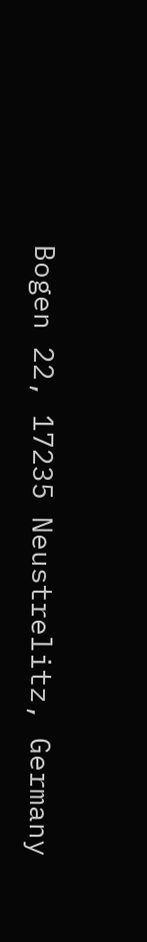Bogen 22, 17235 Neustrelitz, Germany